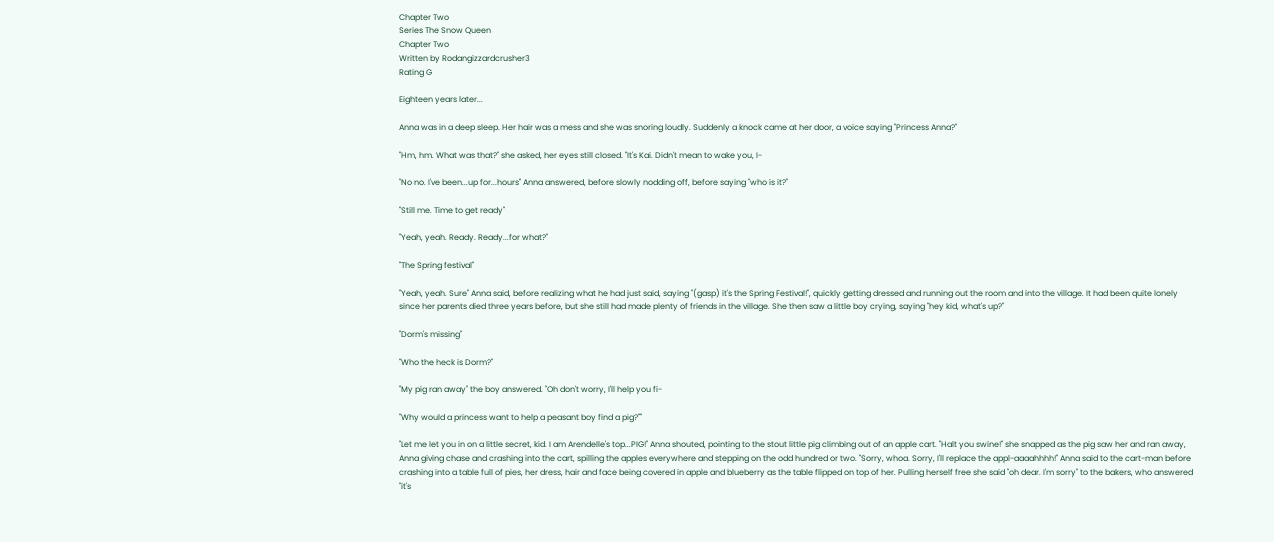Chapter Two
Series The Snow Queen
Chapter Two
Written by Rodangizzardcrusher3
Rating G

Eighteen years later...

Anna was in a deep sleep. Her hair was a mess and she was snoring loudly. Suddenly a knock came at her door, a voice saying "Princess Anna?"

"Hm, hm. What was that?" she asked, her eyes still closed. "It's Kai. Didn't mean to wake you, I-

"No no. I've been...up for...hours" Anna answered, before slowly nodding off, before saying "who is it?"

"Still me. Time to get ready"

"Yeah, yeah. Ready. Ready...for what?"

"The Spring festival"

"Yeah, yeah. Sure" Anna said, before realizing what he had just said, saying "(gasp) it's the Spring Festival!", quickly getting dressed and running out the room and into the village. It had been quite lonely since her parents died three years before, but she still had made plenty of friends in the village. She then saw a little boy crying, saying "hey kid, what's up?"

"Dorm's missing"

"Who the heck is Dorm?"

"My pig ran away" the boy answered. "Oh don't worry, I'll help you fi-

"Why would a princess want to help a peasant boy find a pig?""

"Let me let you in on a little secret, kid. I am Arendelle's top...PIG!" Anna shouted, pointing to the stout little pig climbing out of an apple cart. "Halt you swine!" she snapped as the pig saw her and ran away, Anna giving chase and crashing into the cart, spilling the apples everywhere and stepping on the odd hundred or two. "Sorry, whoa. Sorry, I'll replace the appl-aaaahhhh!" Anna said to the cart-man before crashing into a table full of pies, her dress, hair and face being covered in apple and blueberry as the table flipped on top of her. Pulling herself free she said "oh dear. I'm sorry" to the bakers, who answered "it's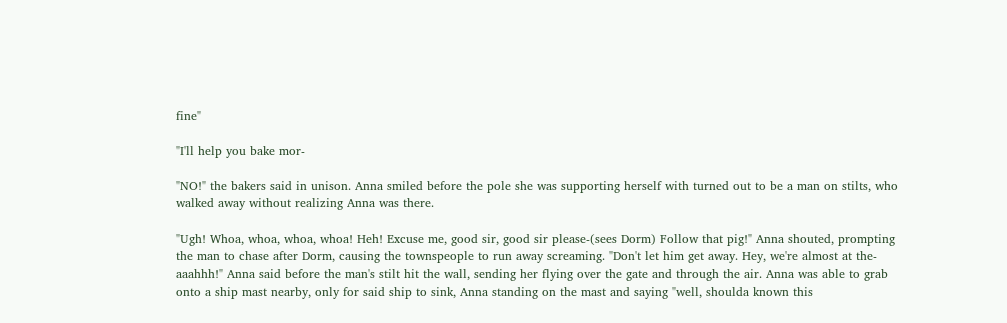fine"

"I'll help you bake mor-

"NO!" the bakers said in unison. Anna smiled before the pole she was supporting herself with turned out to be a man on stilts, who walked away without realizing Anna was there.

"Ugh! Whoa, whoa, whoa, whoa! Heh! Excuse me, good sir, good sir please-(sees Dorm) Follow that pig!" Anna shouted, prompting the man to chase after Dorm, causing the townspeople to run away screaming. "Don't let him get away. Hey, we're almost at the-aaahhh!" Anna said before the man's stilt hit the wall, sending her flying over the gate and through the air. Anna was able to grab onto a ship mast nearby, only for said ship to sink, Anna standing on the mast and saying "well, shoulda known this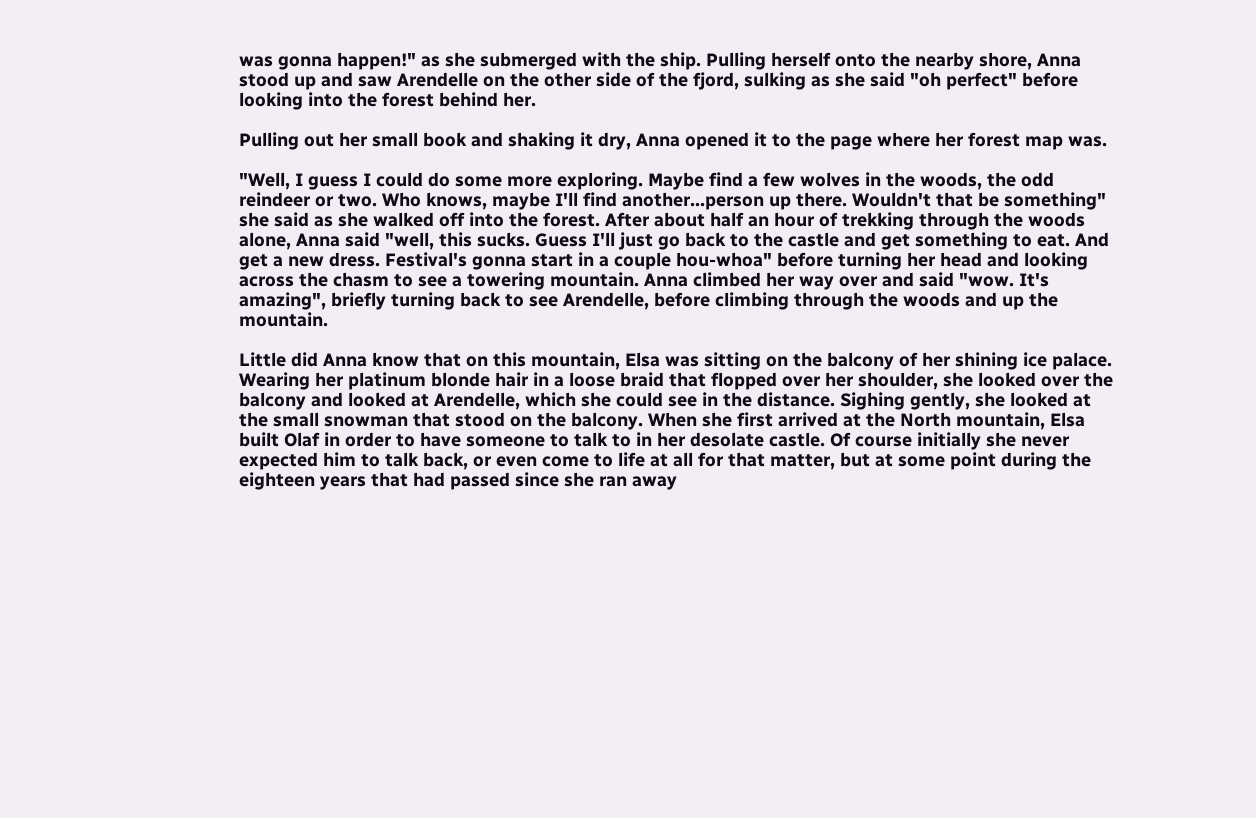was gonna happen!" as she submerged with the ship. Pulling herself onto the nearby shore, Anna stood up and saw Arendelle on the other side of the fjord, sulking as she said "oh perfect" before looking into the forest behind her.

Pulling out her small book and shaking it dry, Anna opened it to the page where her forest map was.

"Well, I guess I could do some more exploring. Maybe find a few wolves in the woods, the odd reindeer or two. Who knows, maybe I'll find another...person up there. Wouldn't that be something" she said as she walked off into the forest. After about half an hour of trekking through the woods alone, Anna said "well, this sucks. Guess I'll just go back to the castle and get something to eat. And get a new dress. Festival's gonna start in a couple hou-whoa" before turning her head and looking across the chasm to see a towering mountain. Anna climbed her way over and said "wow. It's amazing", briefly turning back to see Arendelle, before climbing through the woods and up the mountain.

Little did Anna know that on this mountain, Elsa was sitting on the balcony of her shining ice palace. Wearing her platinum blonde hair in a loose braid that flopped over her shoulder, she looked over the balcony and looked at Arendelle, which she could see in the distance. Sighing gently, she looked at the small snowman that stood on the balcony. When she first arrived at the North mountain, Elsa built Olaf in order to have someone to talk to in her desolate castle. Of course initially she never expected him to talk back, or even come to life at all for that matter, but at some point during the eighteen years that had passed since she ran away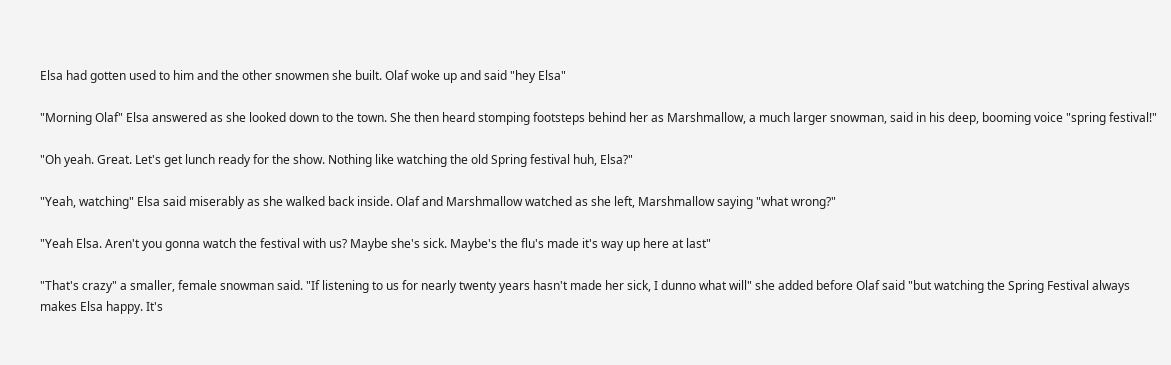Elsa had gotten used to him and the other snowmen she built. Olaf woke up and said "hey Elsa"

"Morning Olaf" Elsa answered as she looked down to the town. She then heard stomping footsteps behind her as Marshmallow, a much larger snowman, said in his deep, booming voice "spring festival!"

"Oh yeah. Great. Let's get lunch ready for the show. Nothing like watching the old Spring festival huh, Elsa?"

"Yeah, watching" Elsa said miserably as she walked back inside. Olaf and Marshmallow watched as she left, Marshmallow saying "what wrong?"

"Yeah Elsa. Aren't you gonna watch the festival with us? Maybe she's sick. Maybe's the flu's made it's way up here at last"

"That's crazy" a smaller, female snowman said. "If listening to us for nearly twenty years hasn't made her sick, I dunno what will" she added before Olaf said "but watching the Spring Festival always makes Elsa happy. It's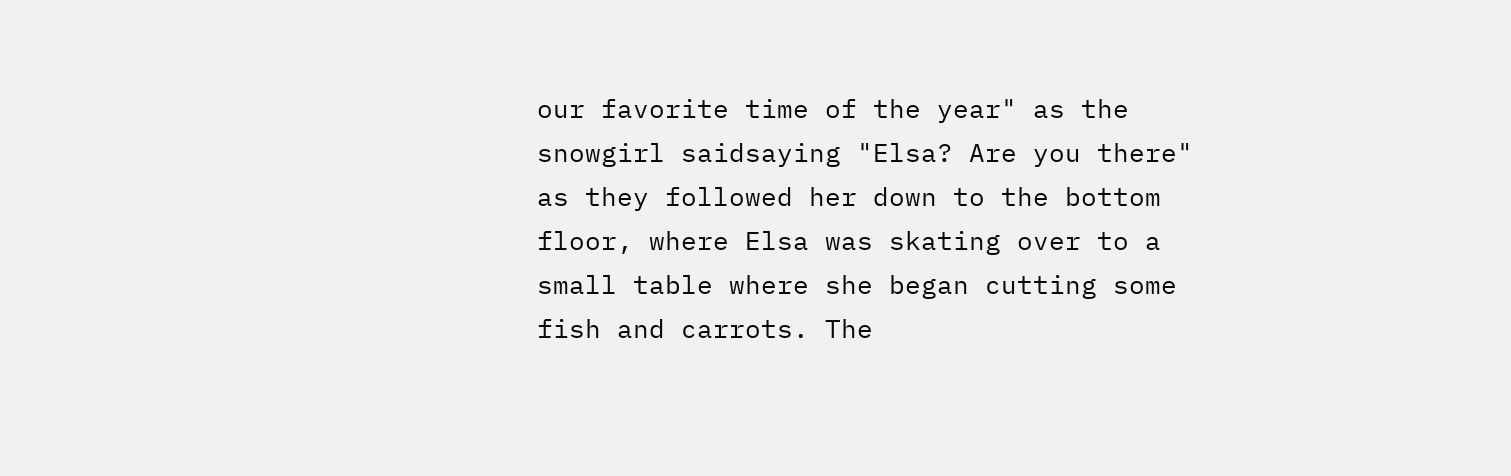our favorite time of the year" as the snowgirl saidsaying "Elsa? Are you there" as they followed her down to the bottom floor, where Elsa was skating over to a small table where she began cutting some fish and carrots. The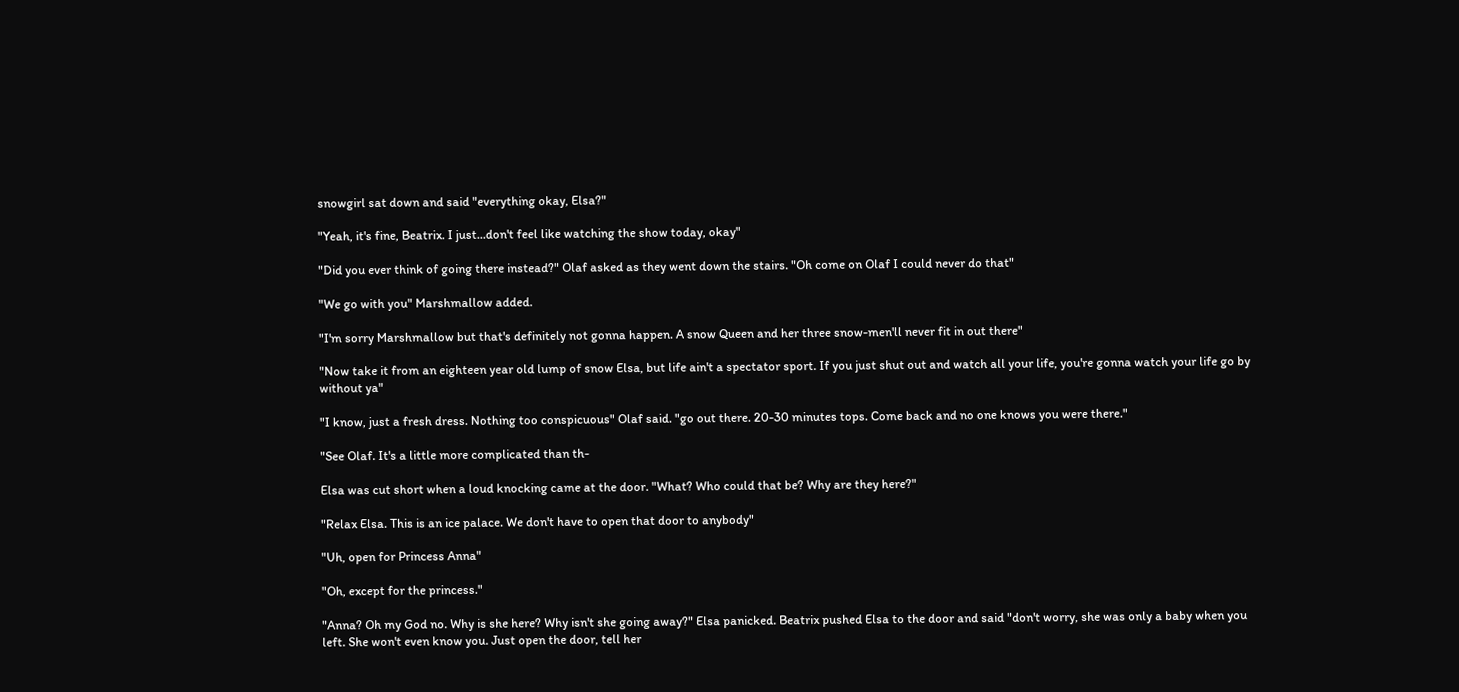snowgirl sat down and said "everything okay, Elsa?"

"Yeah, it's fine, Beatrix. I just...don't feel like watching the show today, okay"

"Did you ever think of going there instead?" Olaf asked as they went down the stairs. "Oh come on Olaf I could never do that"

"We go with you" Marshmallow added.

"I'm sorry Marshmallow but that's definitely not gonna happen. A snow Queen and her three snow-men'll never fit in out there"

"Now take it from an eighteen year old lump of snow Elsa, but life ain't a spectator sport. If you just shut out and watch all your life, you're gonna watch your life go by without ya"

"I know, just a fresh dress. Nothing too conspicuous" Olaf said. "go out there. 20-30 minutes tops. Come back and no one knows you were there."

"See Olaf. It's a little more complicated than th-

Elsa was cut short when a loud knocking came at the door. "What? Who could that be? Why are they here?"

"Relax Elsa. This is an ice palace. We don't have to open that door to anybody"

"Uh, open for Princess Anna"

"Oh, except for the princess."

"Anna? Oh my God no. Why is she here? Why isn't she going away?" Elsa panicked. Beatrix pushed Elsa to the door and said "don't worry, she was only a baby when you left. She won't even know you. Just open the door, tell her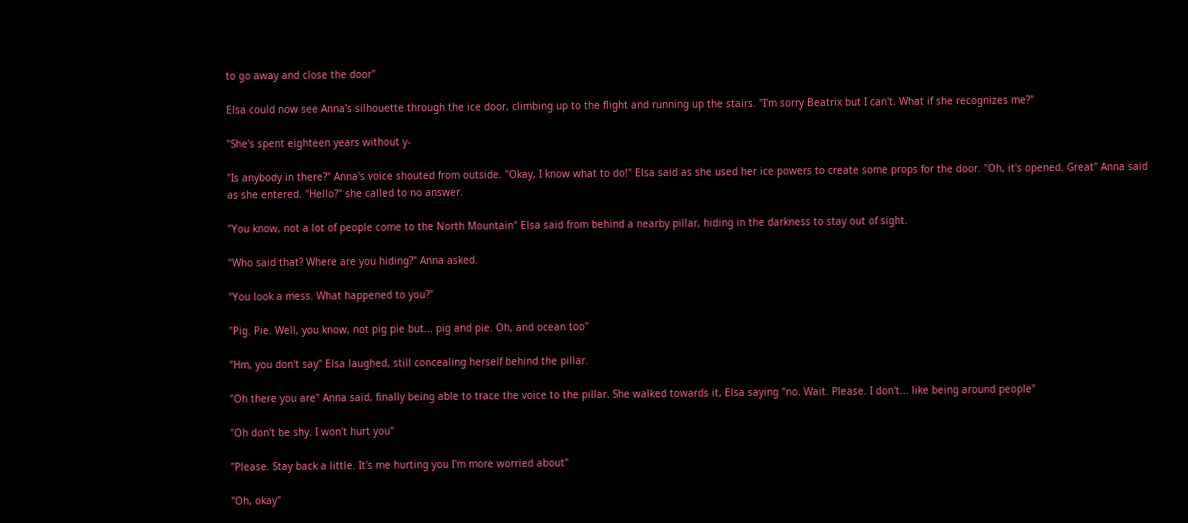to go away and close the door"

Elsa could now see Anna's silhouette through the ice door, climbing up to the flight and running up the stairs. "I'm sorry Beatrix but I can't. What if she recognizes me?"

"She's spent eighteen years without y-

"Is anybody in there?" Anna's voice shouted from outside. "Okay, I know what to do!" Elsa said as she used her ice powers to create some props for the door. "Oh, it's opened. Great" Anna said as she entered. "Hello?" she called to no answer.

"You know, not a lot of people come to the North Mountain" Elsa said from behind a nearby pillar, hiding in the darkness to stay out of sight.

"Who said that? Where are you hiding?" Anna asked.

"You look a mess. What happened to you?"

"Pig. Pie. Well, you know, not pig pie but... pig and pie. Oh, and ocean too"

"Hm, you don't say" Elsa laughed, still concealing herself behind the pillar.

"Oh there you are" Anna said, finally being able to trace the voice to the pillar. She walked towards it, Elsa saying "no. Wait. Please. I don't... like being around people"

"Oh don't be shy. I won't hurt you"

"Please. Stay back a little. It's me hurting you I'm more worried about"

"Oh, okay"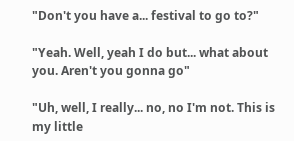"Don't you have a... festival to go to?"

"Yeah. Well, yeah I do but... what about you. Aren't you gonna go"

"Uh, well, I really... no, no I'm not. This is my little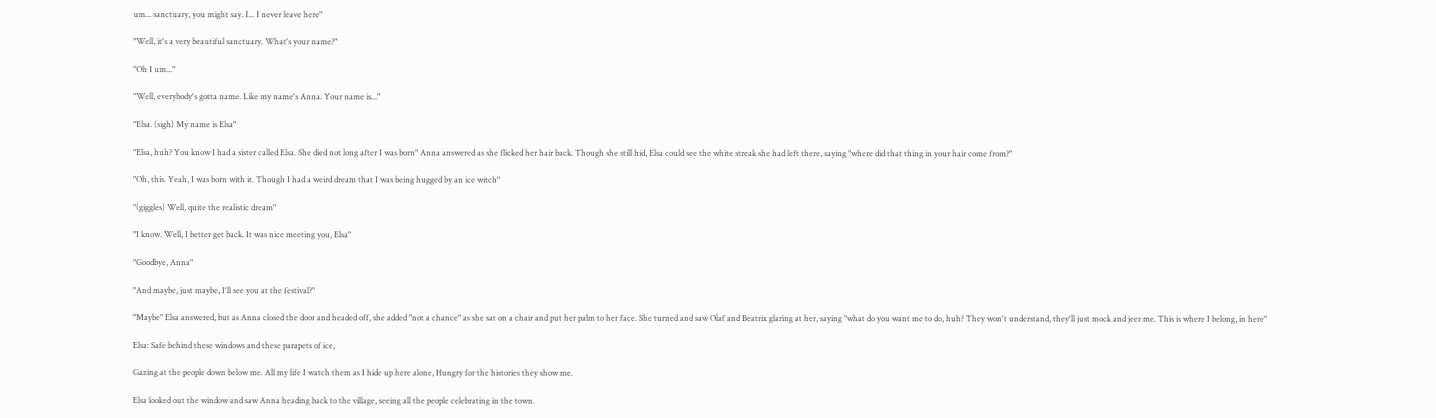um... sanctuary, you might say. I... I never leave here"

"Well, it's a very beautiful sanctuary. What's your name?"

"Oh I um..."

"Well, everybody's gotta name. Like my name's Anna. Your name is..."

"Elsa. (sigh) My name is Elsa"

"Elsa, huh? You know I had a sister called Elsa. She died not long after I was born" Anna answered as she flicked her hair back. Though she still hid, Elsa could see the white streak she had left there, saying "where did that thing in your hair come from?"

"Oh, this. Yeah, I was born with it. Though I had a weird dream that I was being hugged by an ice witch"

"(giggles) Well, quite the realistic dream"

"I know. Well, I better get back. It was nice meeting you, Elsa"

"Goodbye, Anna"

"And maybe, just maybe, I'll see you at the festival?"

"Maybe" Elsa answered, but as Anna closed the door and headed off, she added "not a chance" as she sat on a chair and put her palm to her face. She turned and saw Olaf and Beatrix glaring at her, saying "what do you want me to do, huh? They won't understand, they'll just mock and jeer me. This is where I belong, in here"

Elsa: Safe behind these windows and these parapets of ice,

Gazing at the people down below me. All my life I watch them as I hide up here alone, Hungry for the histories they show me.

Elsa looked out the window and saw Anna heading back to the village, seeing all the people celebrating in the town.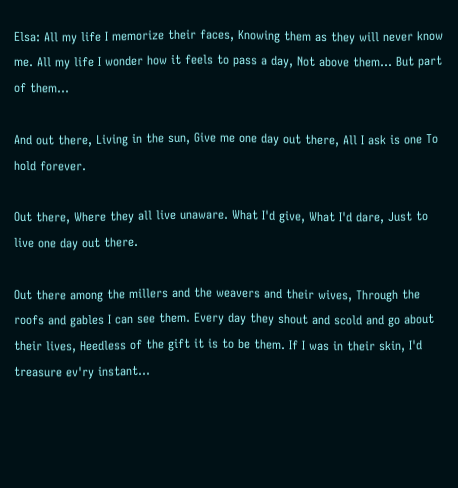Elsa: All my life I memorize their faces, Knowing them as they will never know me. All my life I wonder how it feels to pass a day, Not above them... But part of them...

And out there, Living in the sun, Give me one day out there, All I ask is one To hold forever.

Out there, Where they all live unaware. What I'd give, What I'd dare, Just to live one day out there.

Out there among the millers and the weavers and their wives, Through the roofs and gables I can see them. Every day they shout and scold and go about their lives, Heedless of the gift it is to be them. If I was in their skin, I'd treasure ev'ry instant...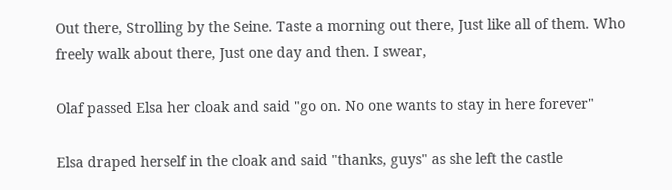Out there, Strolling by the Seine. Taste a morning out there, Just like all of them. Who freely walk about there, Just one day and then. I swear,

Olaf passed Elsa her cloak and said "go on. No one wants to stay in here forever"

Elsa draped herself in the cloak and said "thanks, guys" as she left the castle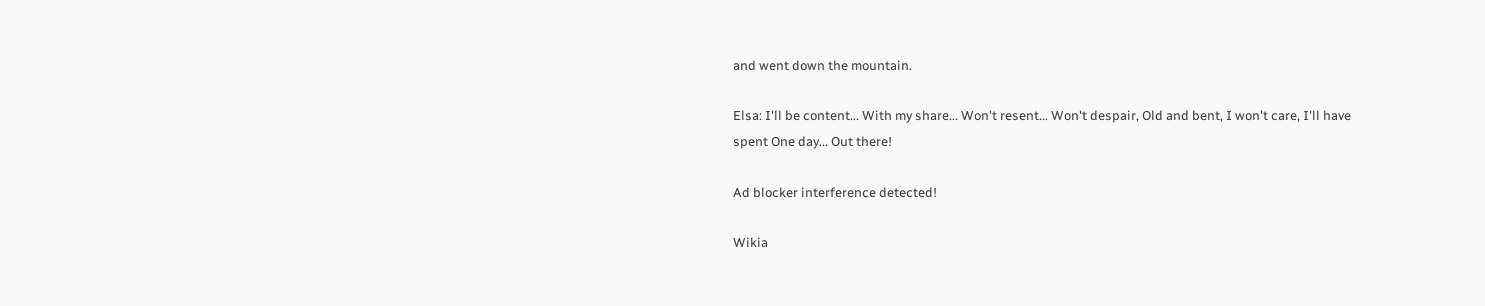and went down the mountain.

Elsa: I'll be content... With my share... Won't resent... Won't despair, Old and bent, I won't care, I'll have spent One day... Out there!

Ad blocker interference detected!

Wikia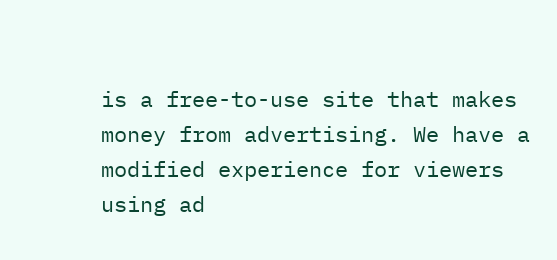is a free-to-use site that makes money from advertising. We have a modified experience for viewers using ad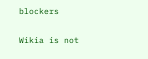blockers

Wikia is not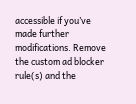accessible if you’ve made further modifications. Remove the custom ad blocker rule(s) and the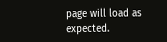page will load as expected.